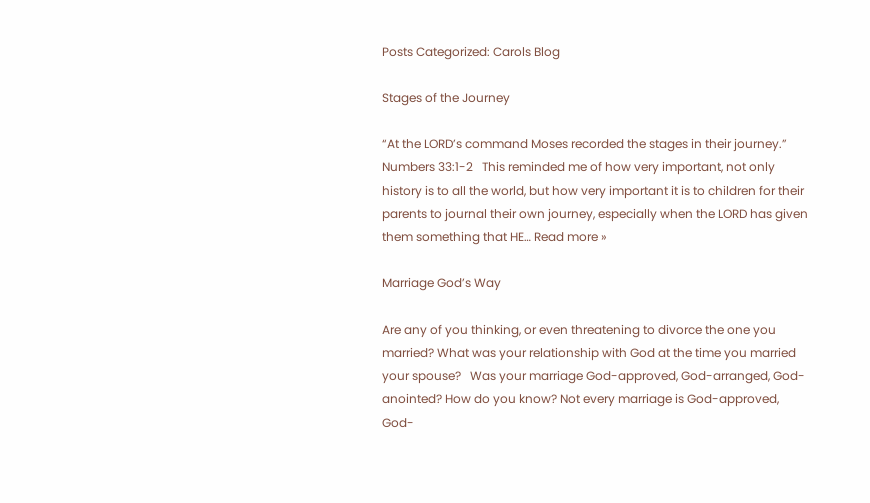Posts Categorized: Carols Blog

Stages of the Journey

“At the LORD’s command Moses recorded the stages in their journey.” Numbers 33:1-2   This reminded me of how very important, not only history is to all the world, but how very important it is to children for their parents to journal their own journey, especially when the LORD has given them something that HE… Read more »

Marriage God’s Way

Are any of you thinking, or even threatening to divorce the one you married? What was your relationship with God at the time you married your spouse?   Was your marriage God-approved, God-arranged, God-anointed? How do you know? Not every marriage is God-approved, God-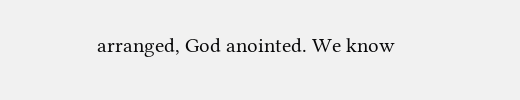arranged, God anointed. We know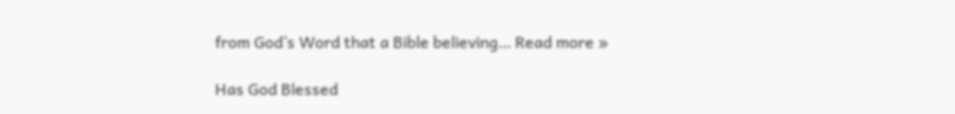from God’s Word that a Bible believing… Read more »

Has God Blessed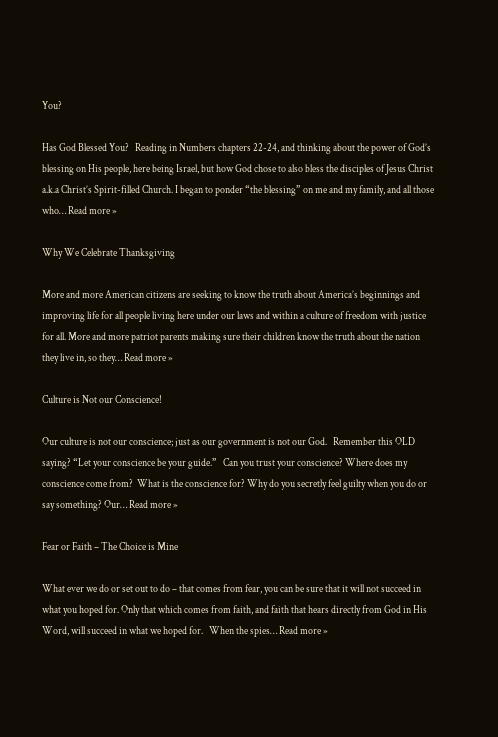You?

Has God Blessed You?   Reading in Numbers chapters 22-24, and thinking about the power of God’s blessing on His people, here being Israel, but how God chose to also bless the disciples of Jesus Christ a.k.a Christ’s Spirit-filled Church. I began to ponder “the blessing” on me and my family, and all those who… Read more »

Why We Celebrate Thanksgiving

More and more American citizens are seeking to know the truth about America’s beginnings and improving life for all people living here under our laws and within a culture of freedom with justice for all. More and more patriot parents making sure their children know the truth about the nation they live in, so they… Read more »

Culture is Not our Conscience!

Our culture is not our conscience; just as our government is not our God.   Remember this OLD saying? “Let your conscience be your guide.”   Can you trust your conscience? Where does my conscience come from?  What is the conscience for? Why do you secretly feel guilty when you do or say something? Our… Read more »

Fear or Faith – The Choice is Mine

What ever we do or set out to do – that comes from fear, you can be sure that it will not succeed in what you hoped for. Only that which comes from faith, and faith that hears directly from God in His Word, will succeed in what we hoped for.   When the spies… Read more »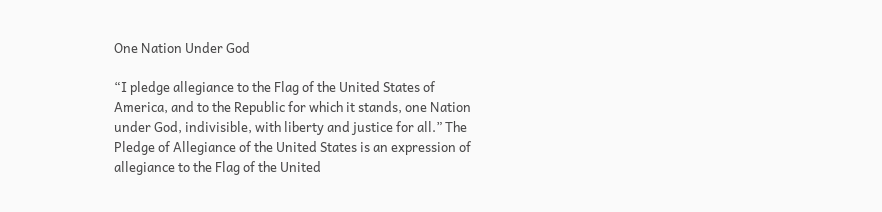One Nation Under God

“I pledge allegiance to the Flag of the United States of America, and to the Republic for which it stands, one Nation under God, indivisible, with liberty and justice for all.” The Pledge of Allegiance of the United States is an expression of allegiance to the Flag of the United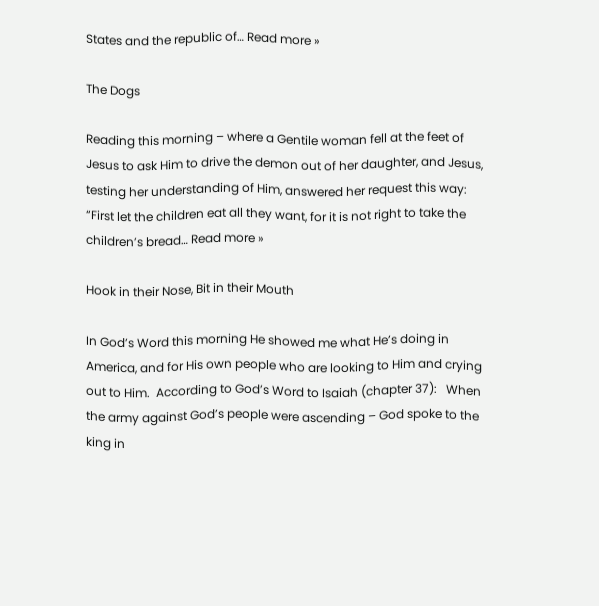States and the republic of… Read more »

The Dogs

Reading this morning – where a Gentile woman fell at the feet of Jesus to ask Him to drive the demon out of her daughter, and Jesus, testing her understanding of Him, answered her request this way: “First let the children eat all they want, for it is not right to take the children’s bread… Read more »

Hook in their Nose, Bit in their Mouth

In God’s Word this morning He showed me what He’s doing in America, and for His own people who are looking to Him and crying out to Him.  According to God’s Word to Isaiah (chapter 37):   When the army against God’s people were ascending – God spoke to the king in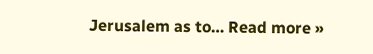Jerusalem as to… Read more »